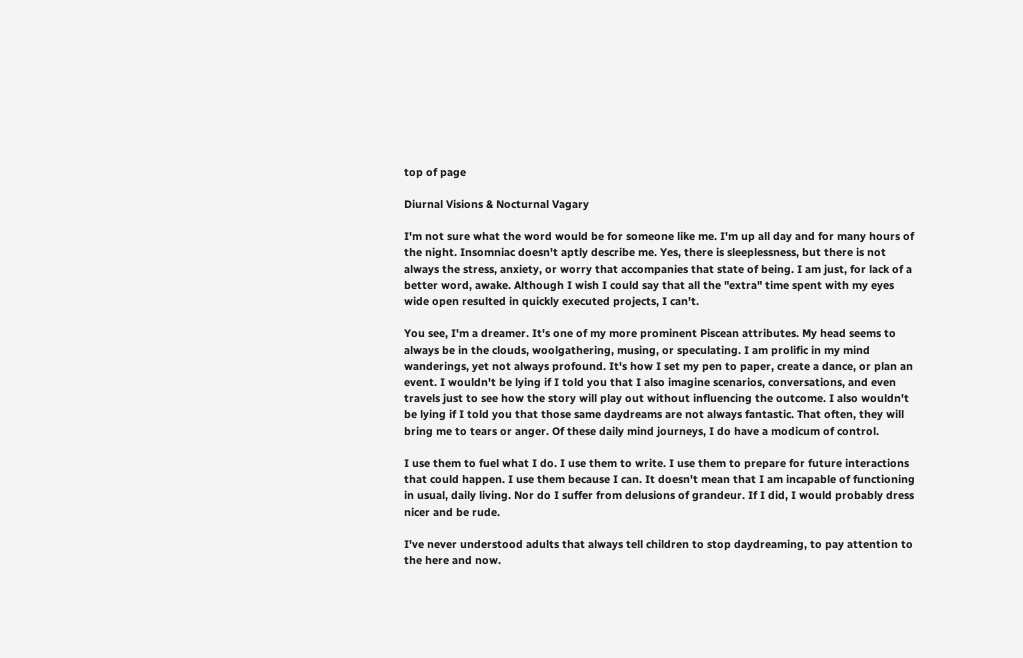top of page

Diurnal Visions & Nocturnal Vagary

I'm not sure what the word would be for someone like me. I'm up all day and for many hours of the night. Insomniac doesn't aptly describe me. Yes, there is sleeplessness, but there is not always the stress, anxiety, or worry that accompanies that state of being. I am just, for lack of a better word, awake. Although I wish I could say that all the "extra" time spent with my eyes wide open resulted in quickly executed projects, I can't.

You see, I'm a dreamer. It's one of my more prominent Piscean attributes. My head seems to always be in the clouds, woolgathering, musing, or speculating. I am prolific in my mind wanderings, yet not always profound. It's how I set my pen to paper, create a dance, or plan an event. I wouldn't be lying if I told you that I also imagine scenarios, conversations, and even travels just to see how the story will play out without influencing the outcome. I also wouldn't be lying if I told you that those same daydreams are not always fantastic. That often, they will bring me to tears or anger. Of these daily mind journeys, I do have a modicum of control.

I use them to fuel what I do. I use them to write. I use them to prepare for future interactions that could happen. I use them because I can. It doesn't mean that I am incapable of functioning in usual, daily living. Nor do I suffer from delusions of grandeur. If I did, I would probably dress nicer and be rude.

I've never understood adults that always tell children to stop daydreaming, to pay attention to the here and now.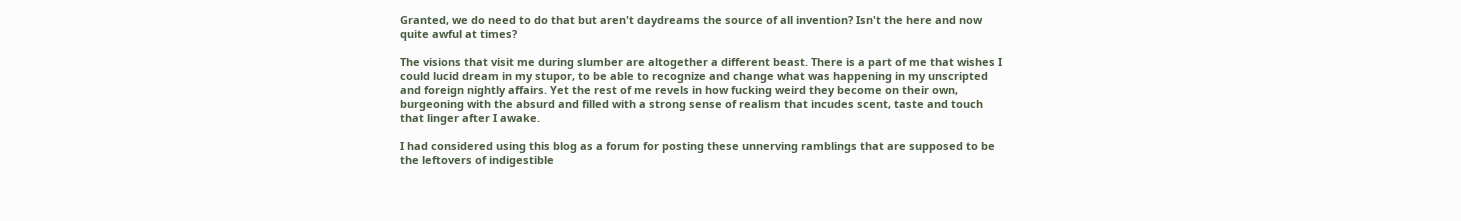Granted, we do need to do that but aren't daydreams the source of all invention? Isn't the here and now quite awful at times?

The visions that visit me during slumber are altogether a different beast. There is a part of me that wishes I could lucid dream in my stupor, to be able to recognize and change what was happening in my unscripted and foreign nightly affairs. Yet the rest of me revels in how fucking weird they become on their own, burgeoning with the absurd and filled with a strong sense of realism that incudes scent, taste and touch that linger after I awake.

I had considered using this blog as a forum for posting these unnerving ramblings that are supposed to be the leftovers of indigestible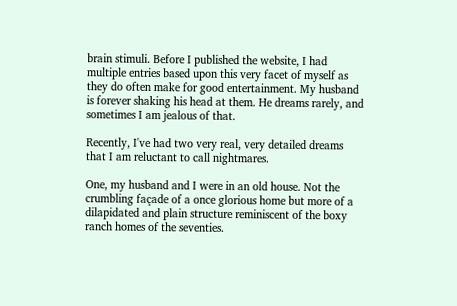brain stimuli. Before I published the website, I had multiple entries based upon this very facet of myself as they do often make for good entertainment. My husband is forever shaking his head at them. He dreams rarely, and sometimes I am jealous of that.

Recently, I've had two very real, very detailed dreams that I am reluctant to call nightmares.

One, my husband and I were in an old house. Not the crumbling façade of a once glorious home but more of a dilapidated and plain structure reminiscent of the boxy ranch homes of the seventies.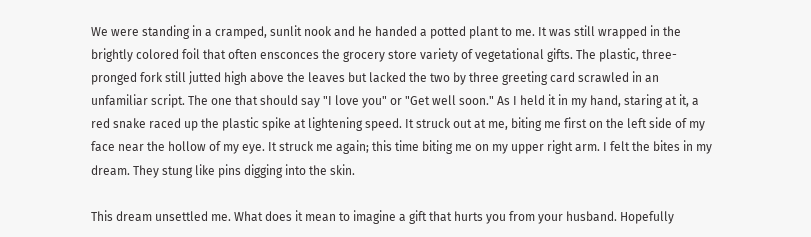We were standing in a cramped, sunlit nook and he handed a potted plant to me. It was still wrapped in the brightly colored foil that often ensconces the grocery store variety of vegetational gifts. The plastic, three-pronged fork still jutted high above the leaves but lacked the two by three greeting card scrawled in an unfamiliar script. The one that should say "I love you" or "Get well soon." As I held it in my hand, staring at it, a red snake raced up the plastic spike at lightening speed. It struck out at me, biting me first on the left side of my face near the hollow of my eye. It struck me again; this time biting me on my upper right arm. I felt the bites in my dream. They stung like pins digging into the skin.

This dream unsettled me. What does it mean to imagine a gift that hurts you from your husband. Hopefully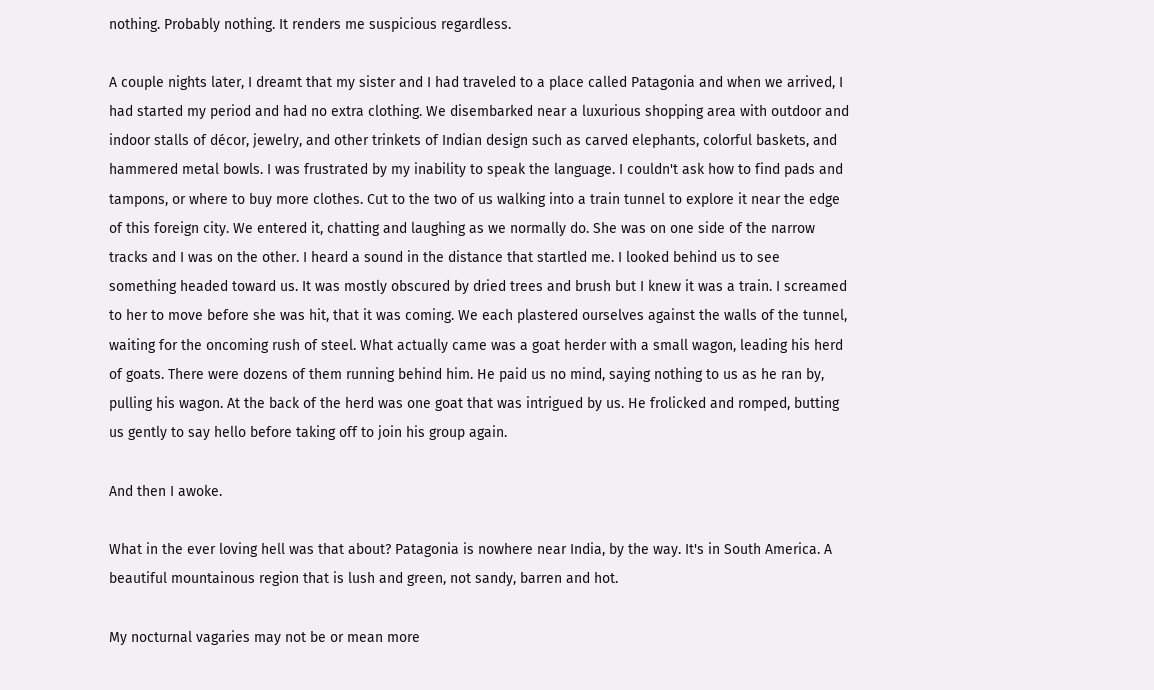nothing. Probably nothing. It renders me suspicious regardless.

A couple nights later, I dreamt that my sister and I had traveled to a place called Patagonia and when we arrived, I had started my period and had no extra clothing. We disembarked near a luxurious shopping area with outdoor and indoor stalls of décor, jewelry, and other trinkets of Indian design such as carved elephants, colorful baskets, and hammered metal bowls. I was frustrated by my inability to speak the language. I couldn't ask how to find pads and tampons, or where to buy more clothes. Cut to the two of us walking into a train tunnel to explore it near the edge of this foreign city. We entered it, chatting and laughing as we normally do. She was on one side of the narrow tracks and I was on the other. I heard a sound in the distance that startled me. I looked behind us to see something headed toward us. It was mostly obscured by dried trees and brush but I knew it was a train. I screamed to her to move before she was hit, that it was coming. We each plastered ourselves against the walls of the tunnel, waiting for the oncoming rush of steel. What actually came was a goat herder with a small wagon, leading his herd of goats. There were dozens of them running behind him. He paid us no mind, saying nothing to us as he ran by, pulling his wagon. At the back of the herd was one goat that was intrigued by us. He frolicked and romped, butting us gently to say hello before taking off to join his group again.

And then I awoke.

What in the ever loving hell was that about? Patagonia is nowhere near India, by the way. It's in South America. A beautiful mountainous region that is lush and green, not sandy, barren and hot.

My nocturnal vagaries may not be or mean more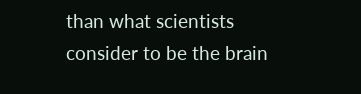than what scientists consider to be the brain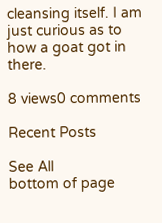cleansing itself. I am just curious as to how a goat got in there.

8 views0 comments

Recent Posts

See All
bottom of page